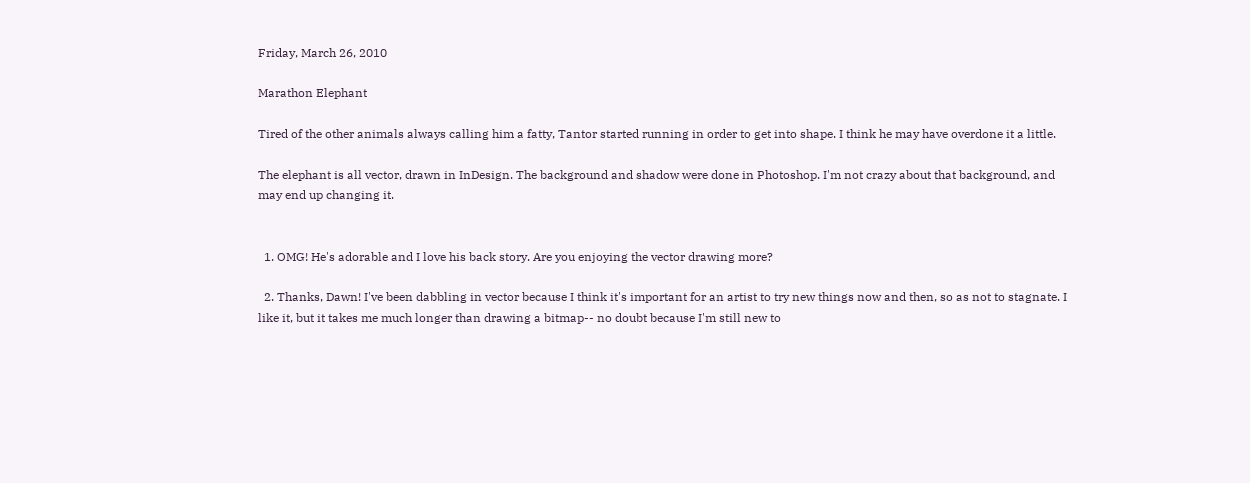Friday, March 26, 2010

Marathon Elephant

Tired of the other animals always calling him a fatty, Tantor started running in order to get into shape. I think he may have overdone it a little.

The elephant is all vector, drawn in InDesign. The background and shadow were done in Photoshop. I'm not crazy about that background, and may end up changing it.


  1. OMG! He's adorable and I love his back story. Are you enjoying the vector drawing more?

  2. Thanks, Dawn! I've been dabbling in vector because I think it's important for an artist to try new things now and then, so as not to stagnate. I like it, but it takes me much longer than drawing a bitmap-- no doubt because I'm still new to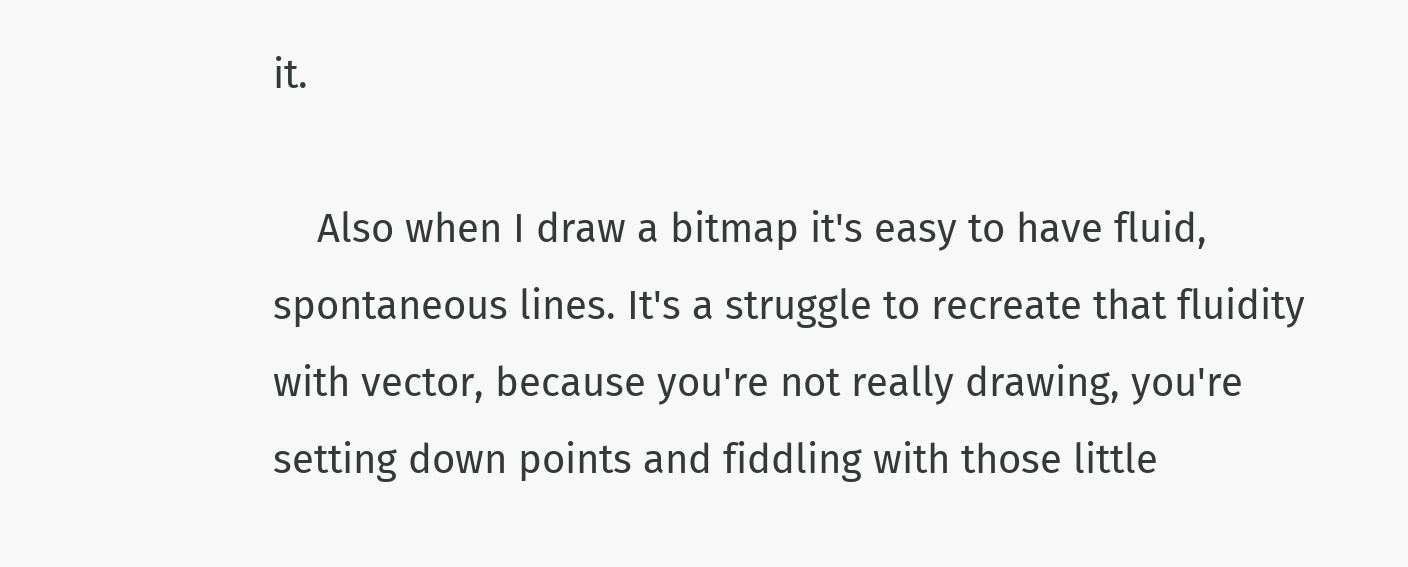it.

    Also when I draw a bitmap it's easy to have fluid, spontaneous lines. It's a struggle to recreate that fluidity with vector, because you're not really drawing, you're setting down points and fiddling with those little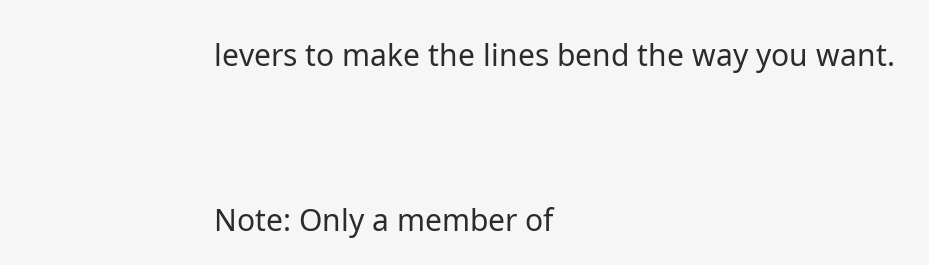levers to make the lines bend the way you want.


Note: Only a member of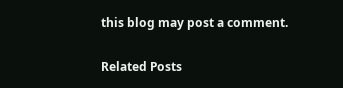this blog may post a comment.

Related Posts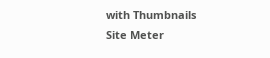with Thumbnails
Site Meter